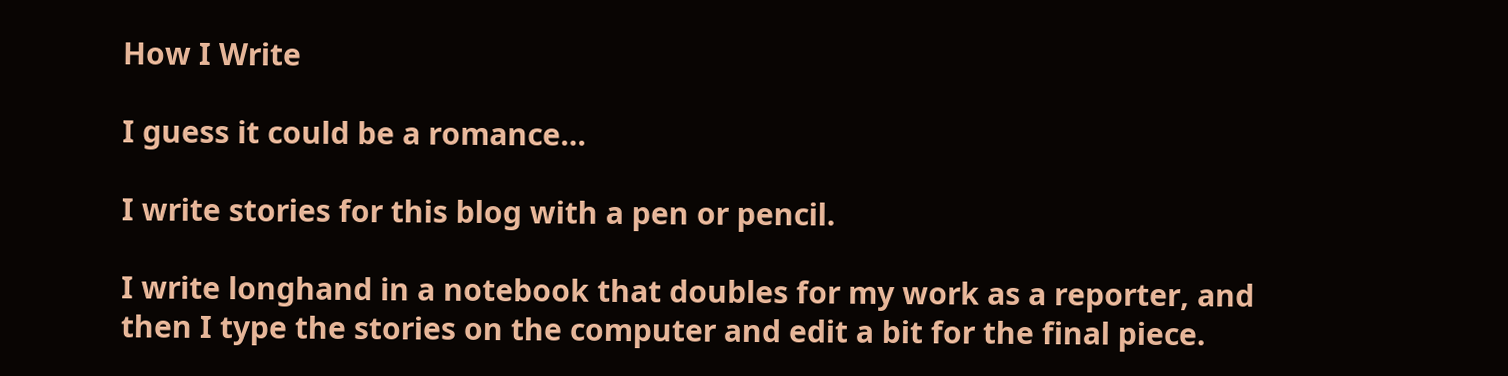How I Write

I guess it could be a romance…

I write stories for this blog with a pen or pencil.

I write longhand in a notebook that doubles for my work as a reporter, and then I type the stories on the computer and edit a bit for the final piece.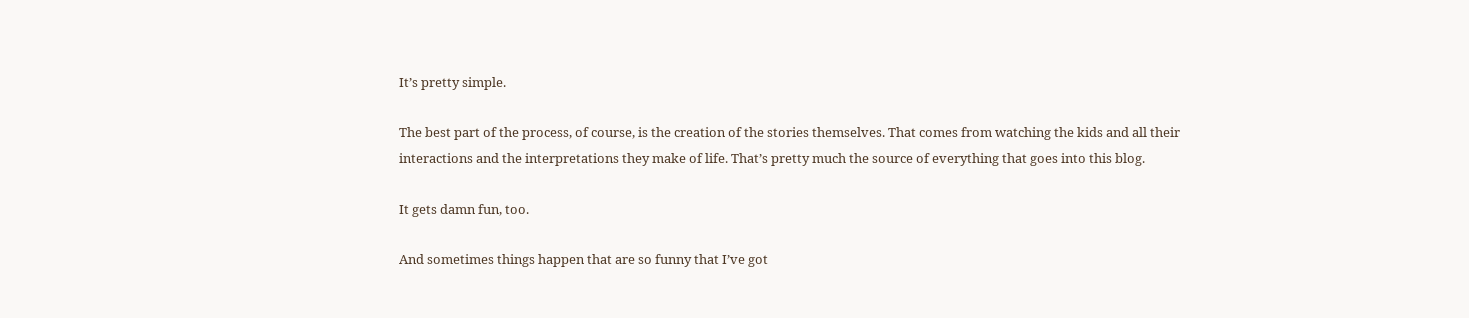It’s pretty simple.

The best part of the process, of course, is the creation of the stories themselves. That comes from watching the kids and all their interactions and the interpretations they make of life. That’s pretty much the source of everything that goes into this blog.

It gets damn fun, too.

And sometimes things happen that are so funny that I’ve got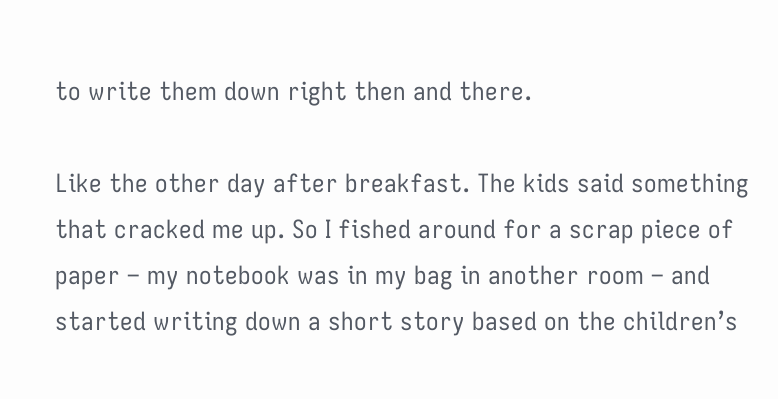to write them down right then and there.

Like the other day after breakfast. The kids said something that cracked me up. So I fished around for a scrap piece of paper – my notebook was in my bag in another room – and started writing down a short story based on the children’s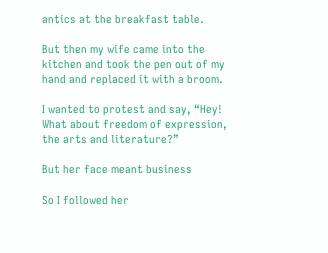antics at the breakfast table.

But then my wife came into the kitchen and took the pen out of my hand and replaced it with a broom.

I wanted to protest and say, “Hey! What about freedom of expression, the arts and literature?”

But her face meant business

So I followed her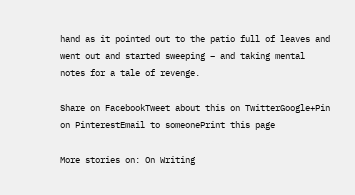hand as it pointed out to the patio full of leaves and went out and started sweeping – and taking mental notes for a tale of revenge.

Share on FacebookTweet about this on TwitterGoogle+Pin on PinterestEmail to someonePrint this page

More stories on: On Writing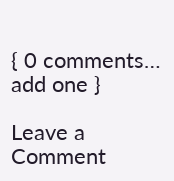{ 0 comments… add one }

Leave a Comment